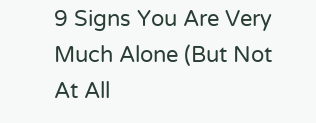9 Signs You Are Very Much Alone (But Not At All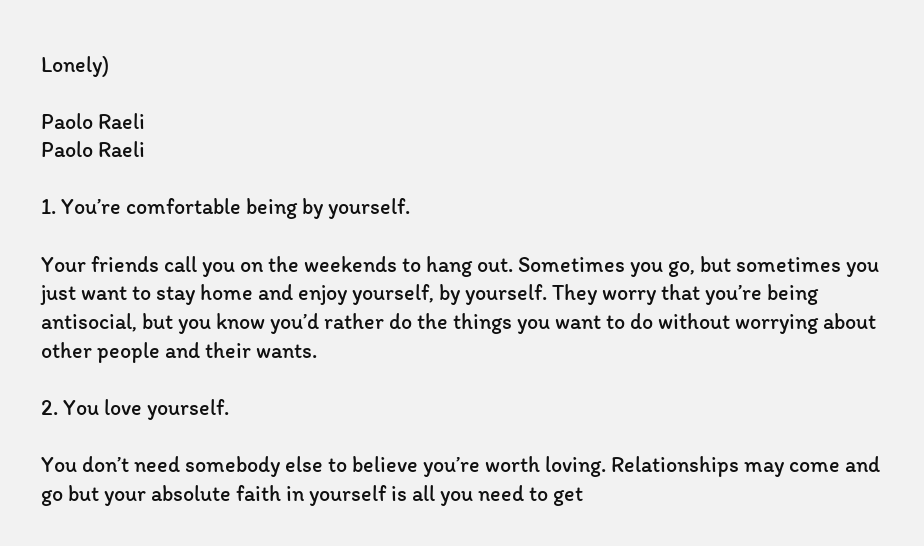Lonely)

Paolo Raeli
Paolo Raeli

1. You’re comfortable being by yourself.

Your friends call you on the weekends to hang out. Sometimes you go, but sometimes you just want to stay home and enjoy yourself, by yourself. They worry that you’re being antisocial, but you know you’d rather do the things you want to do without worrying about other people and their wants.

2. You love yourself.

You don’t need somebody else to believe you’re worth loving. Relationships may come and go but your absolute faith in yourself is all you need to get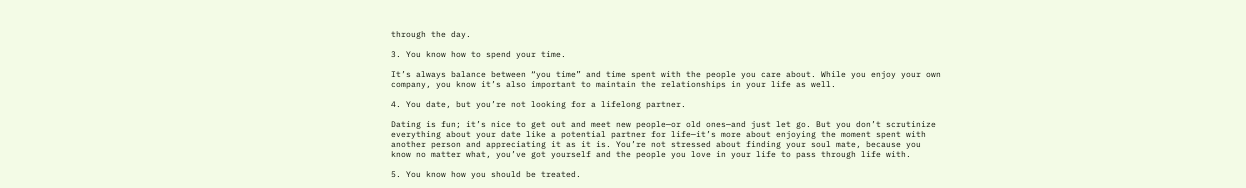through the day.

3. You know how to spend your time.

It’s always balance between “you time” and time spent with the people you care about. While you enjoy your own company, you know it’s also important to maintain the relationships in your life as well.

4. You date, but you’re not looking for a lifelong partner.

Dating is fun; it’s nice to get out and meet new people—or old ones—and just let go. But you don’t scrutinize everything about your date like a potential partner for life—it’s more about enjoying the moment spent with another person and appreciating it as it is. You’re not stressed about finding your soul mate, because you know no matter what, you’ve got yourself and the people you love in your life to pass through life with.

5. You know how you should be treated.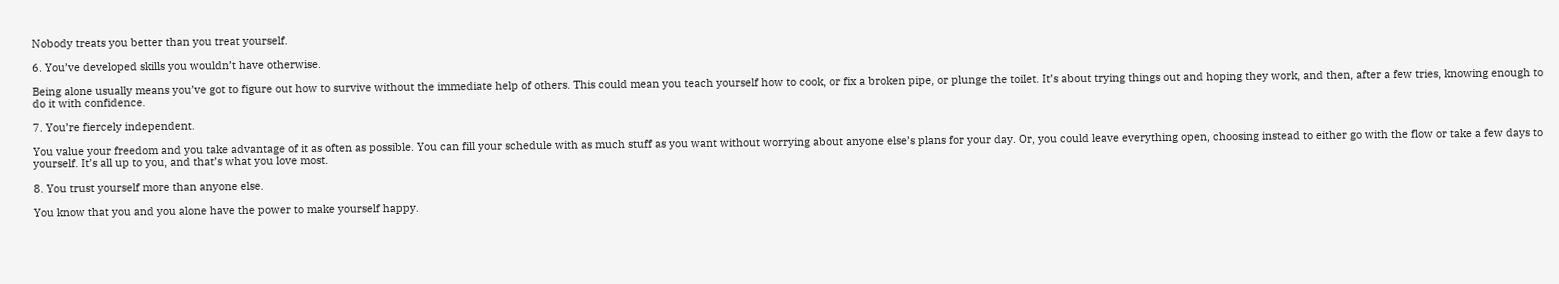Nobody treats you better than you treat yourself.

6. You’ve developed skills you wouldn’t have otherwise.

Being alone usually means you’ve got to figure out how to survive without the immediate help of others. This could mean you teach yourself how to cook, or fix a broken pipe, or plunge the toilet. It’s about trying things out and hoping they work, and then, after a few tries, knowing enough to do it with confidence.

7. You’re fiercely independent.

You value your freedom and you take advantage of it as often as possible. You can fill your schedule with as much stuff as you want without worrying about anyone else’s plans for your day. Or, you could leave everything open, choosing instead to either go with the flow or take a few days to yourself. It’s all up to you, and that’s what you love most.

8. You trust yourself more than anyone else.

You know that you and you alone have the power to make yourself happy.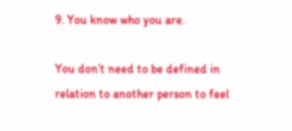9. You know who you are.

You don’t need to be defined in relation to another person to feel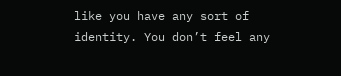like you have any sort of identity. You don’t feel any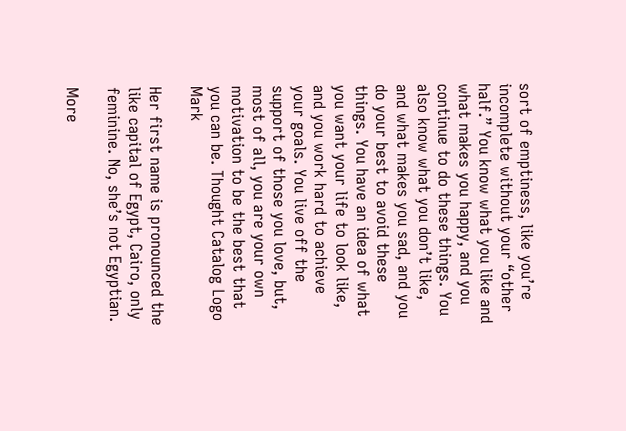sort of emptiness, like you’re incomplete without your “other half.” You know what you like and what makes you happy, and you continue to do these things. You also know what you don’t like, and what makes you sad, and you do your best to avoid these things. You have an idea of what you want your life to look like, and you work hard to achieve your goals. You live off the support of those you love, but, most of all, you are your own motivation to be the best that you can be. Thought Catalog Logo Mark

Her first name is pronounced the like capital of Egypt, Cairo, only feminine. No, she’s not Egyptian.

More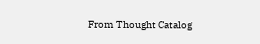From Thought Catalog